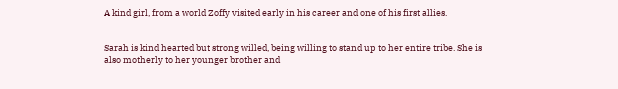A kind girl, from a world Zoffy visited early in his career and one of his first allies.


Sarah is kind hearted but strong willed, being willing to stand up to her entire tribe. She is also motherly to her younger brother and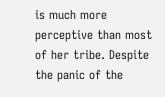is much more perceptive than most of her tribe. Despite the panic of the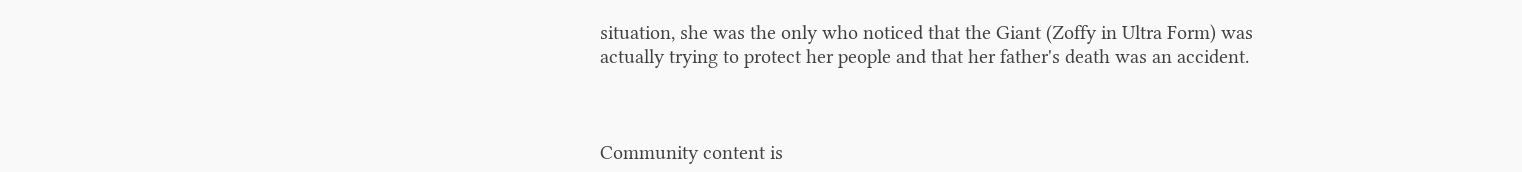situation, she was the only who noticed that the Giant (Zoffy in Ultra Form) was actually trying to protect her people and that her father's death was an accident.



Community content is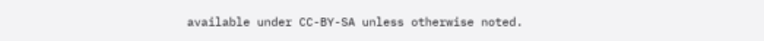available under CC-BY-SA unless otherwise noted.